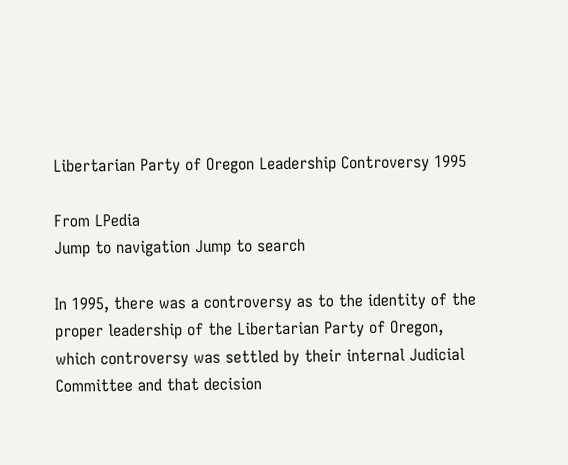Libertarian Party of Oregon Leadership Controversy 1995

From LPedia
Jump to navigation Jump to search

In 1995, there was a controversy as to the identity of the proper leadership of the Libertarian Party of Oregon, which controversy was settled by their internal Judicial Committee and that decision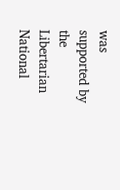was supported by the Libertarian National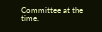Committee at the time.